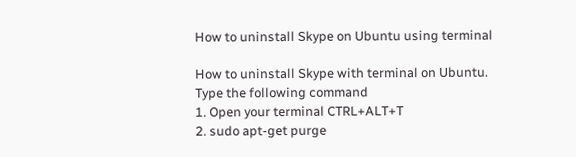How to uninstall Skype on Ubuntu using terminal

How to uninstall Skype with terminal on Ubuntu.
Type the following command
1. Open your terminal CTRL+ALT+T
2. sudo apt-get purge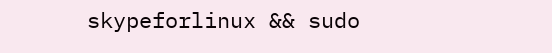skypeforlinux && sudo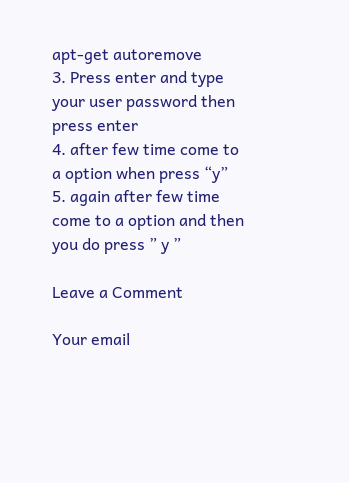apt-get autoremove
3. Press enter and type your user password then press enter
4. after few time come to a option when press “y”
5. again after few time come to a option and then you do press ” y ”

Leave a Comment

Your email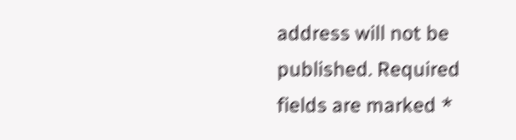address will not be published. Required fields are marked *